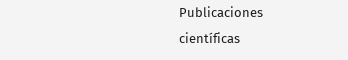Publicaciones científicas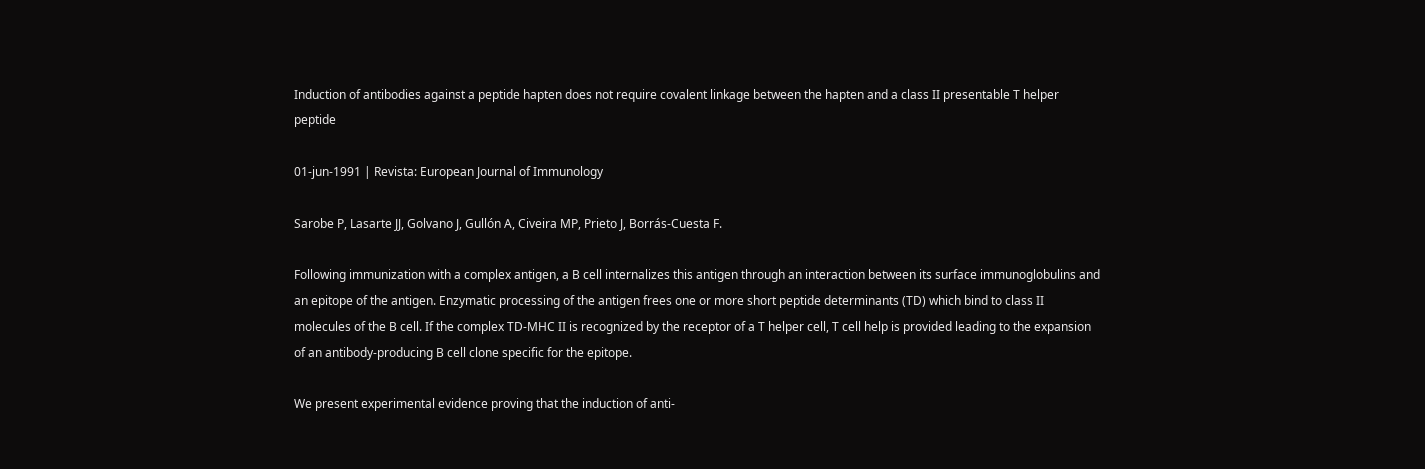Induction of antibodies against a peptide hapten does not require covalent linkage between the hapten and a class II presentable T helper peptide

01-jun-1991 | Revista: European Journal of Immunology

Sarobe P, Lasarte JJ, Golvano J, Gullón A, Civeira MP, Prieto J, Borrás-Cuesta F.

Following immunization with a complex antigen, a B cell internalizes this antigen through an interaction between its surface immunoglobulins and an epitope of the antigen. Enzymatic processing of the antigen frees one or more short peptide determinants (TD) which bind to class II molecules of the B cell. If the complex TD-MHC II is recognized by the receptor of a T helper cell, T cell help is provided leading to the expansion of an antibody-producing B cell clone specific for the epitope.

We present experimental evidence proving that the induction of anti-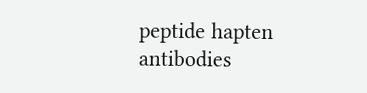peptide hapten antibodies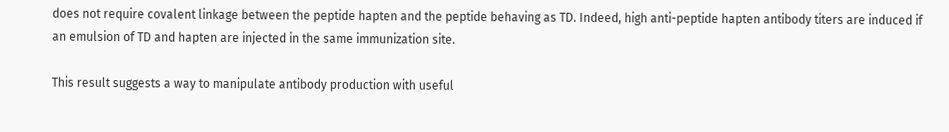does not require covalent linkage between the peptide hapten and the peptide behaving as TD. Indeed, high anti-peptide hapten antibody titers are induced if an emulsion of TD and hapten are injected in the same immunization site.

This result suggests a way to manipulate antibody production with useful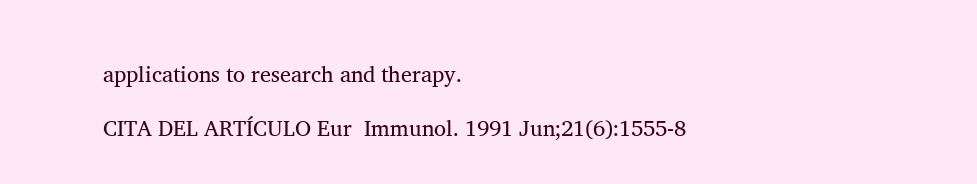applications to research and therapy.

CITA DEL ARTÍCULO Eur  Immunol. 1991 Jun;21(6):1555-8